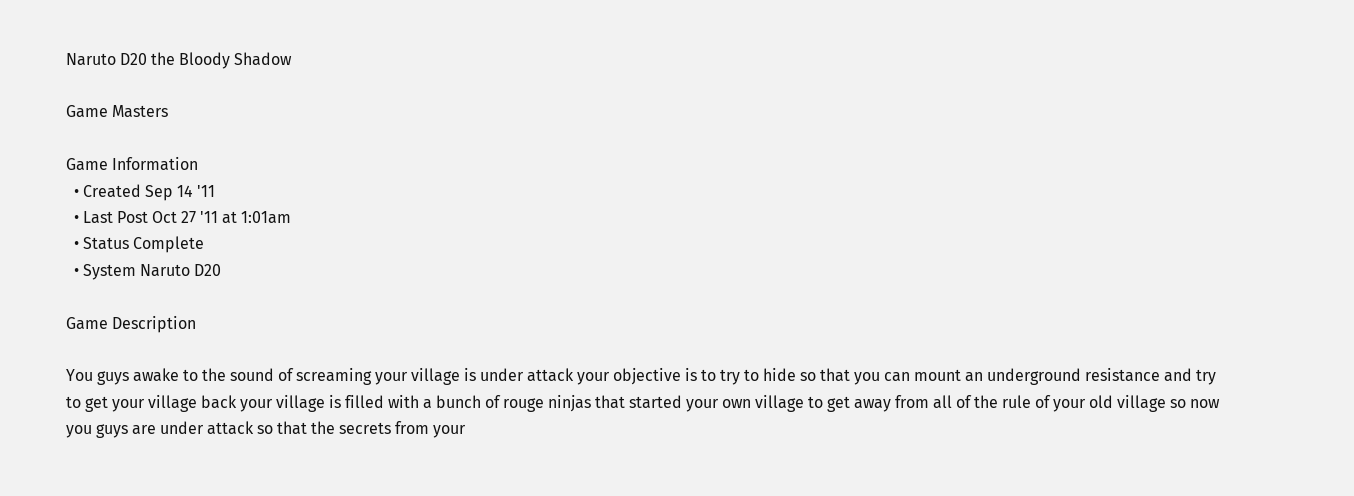Naruto D20 the Bloody Shadow

Game Masters

Game Information
  • Created Sep 14 '11
  • Last Post Oct 27 '11 at 1:01am
  • Status Complete
  • System Naruto D20

Game Description

You guys awake to the sound of screaming your village is under attack your objective is to try to hide so that you can mount an underground resistance and try to get your village back your village is filled with a bunch of rouge ninjas that started your own village to get away from all of the rule of your old village so now you guys are under attack so that the secrets from your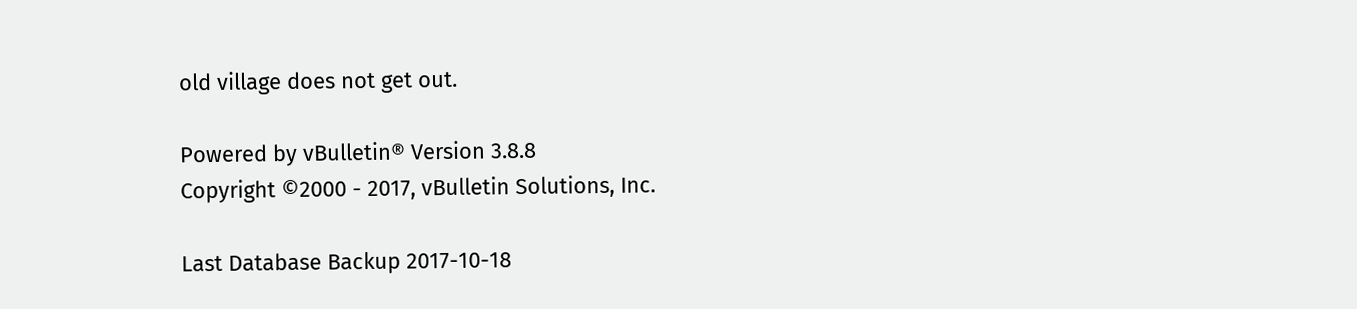old village does not get out.

Powered by vBulletin® Version 3.8.8
Copyright ©2000 - 2017, vBulletin Solutions, Inc.

Last Database Backup 2017-10-18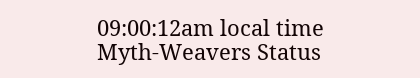09:00:12am local time
Myth-Weavers Status